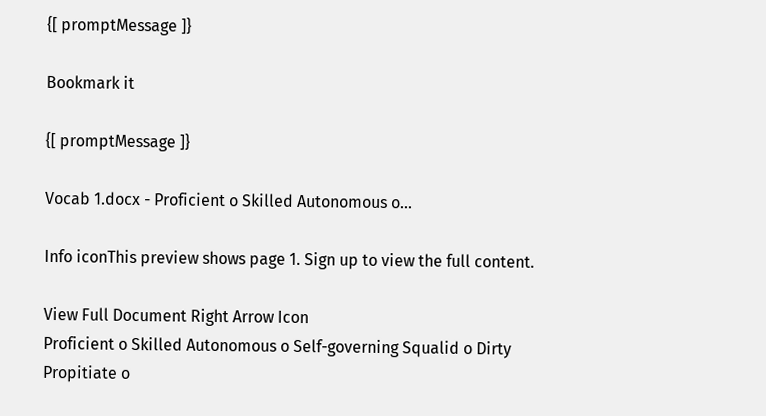{[ promptMessage ]}

Bookmark it

{[ promptMessage ]}

Vocab 1.docx - Proficient o Skilled Autonomous o...

Info iconThis preview shows page 1. Sign up to view the full content.

View Full Document Right Arrow Icon
Proficient o Skilled Autonomous o Self-governing Squalid o Dirty Propitiate o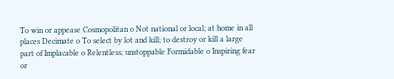To win or appease Cosmopolitan o Not national or local; at home in all places Decimate o To select by lot and kill; to destroy or kill a large part of Implacable o Relentless; unstoppable Formidable o Inspiring fear or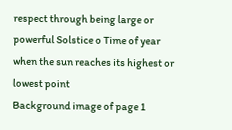respect through being large or powerful Solstice o Time of year when the sun reaches its highest or lowest point
Background image of page 1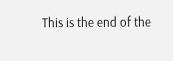This is the end of the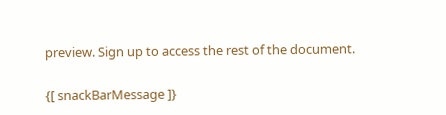preview. Sign up to access the rest of the document.

{[ snackBarMessage ]}